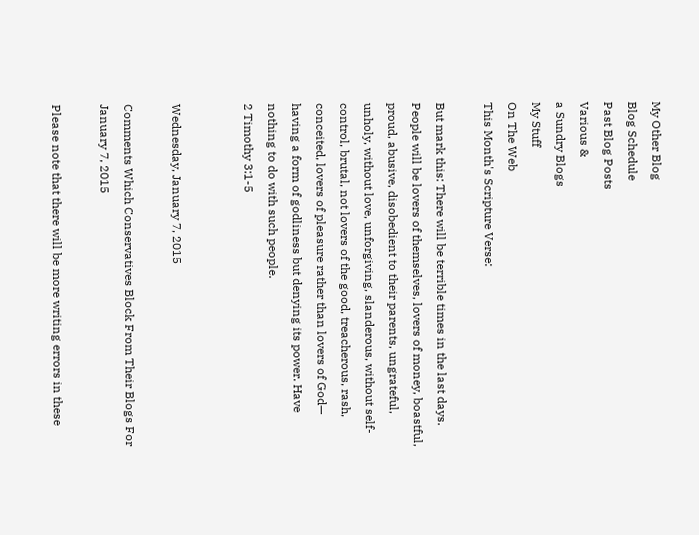My Other Blog
Blog Schedule
Past Blog Posts
Various &
a Sundry Blogs
My Stuff
On The Web
This Month's Scripture Verse:

But mark this: There will be terrible times in the last days. People will be lovers of themselves, lovers of money, boastful, proud, abusive, disobedient to their parents, ungrateful, unholy, without love, unforgiving, slanderous, without self-control, brutal, not lovers of the good, treacherous, rash, conceited, lovers of pleasure rather than lovers of God— having a form of godliness but denying its power. Have nothing to do with such people.
2 Timothy 3:1-5


Wednesday, January 7, 2015

Comments Which Conservatives Block From Their Blogs For January 7, 2015

Please note that there will be more writing errors in these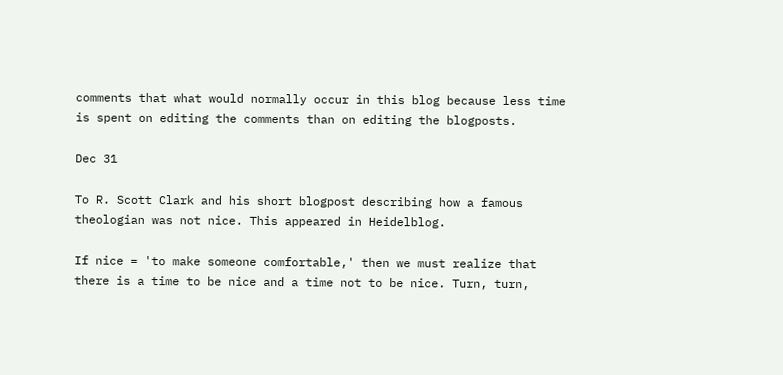comments that what would normally occur in this blog because less time is spent on editing the comments than on editing the blogposts.

Dec 31

To R. Scott Clark and his short blogpost describing how a famous theologian was not nice. This appeared in Heidelblog.

If nice = 'to make someone comfortable,' then we must realize that there is a time to be nice and a time not to be nice. Turn, turn,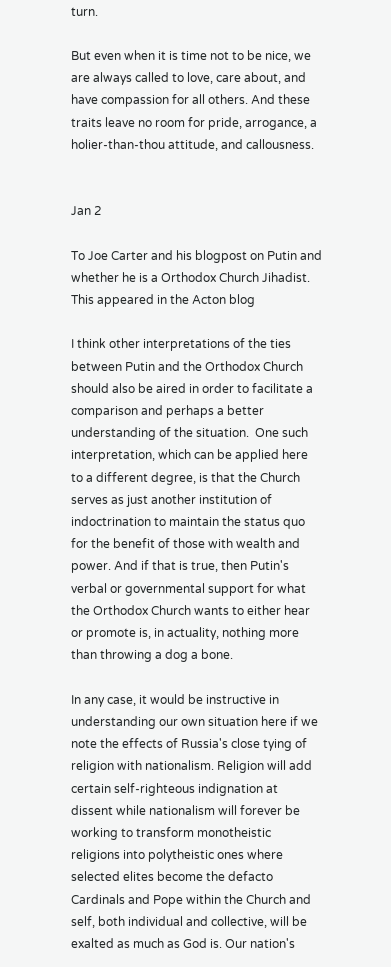turn.

But even when it is time not to be nice, we are always called to love, care about, and have compassion for all others. And these traits leave no room for pride, arrogance, a holier-than-thou attitude, and callousness.


Jan 2

To Joe Carter and his blogpost on Putin and whether he is a Orthodox Church Jihadist. This appeared in the Acton blog

I think other interpretations of the ties between Putin and the Orthodox Church should also be aired in order to facilitate a comparison and perhaps a better understanding of the situation.  One such interpretation, which can be applied here to a different degree, is that the Church serves as just another institution of indoctrination to maintain the status quo for the benefit of those with wealth and power. And if that is true, then Putin's verbal or governmental support for what the Orthodox Church wants to either hear or promote is, in actuality, nothing more than throwing a dog a bone.

In any case, it would be instructive in understanding our own situation here if we note the effects of Russia's close tying of religion with nationalism. Religion will add certain self-righteous indignation at dissent while nationalism will forever be working to transform monotheistic religions into polytheistic ones where selected elites become the defacto Cardinals and Pope within the Church and self, both individual and collective, will be exalted as much as God is. Our nation's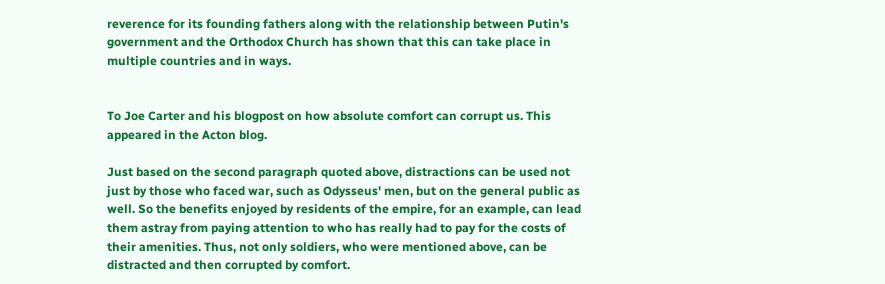reverence for its founding fathers along with the relationship between Putin's government and the Orthodox Church has shown that this can take place in multiple countries and in ways.


To Joe Carter and his blogpost on how absolute comfort can corrupt us. This appeared in the Acton blog.

Just based on the second paragraph quoted above, distractions can be used not just by those who faced war, such as Odysseus' men, but on the general public as well. So the benefits enjoyed by residents of the empire, for an example, can lead them astray from paying attention to who has really had to pay for the costs of their amenities. Thus, not only soldiers, who were mentioned above, can be distracted and then corrupted by comfort.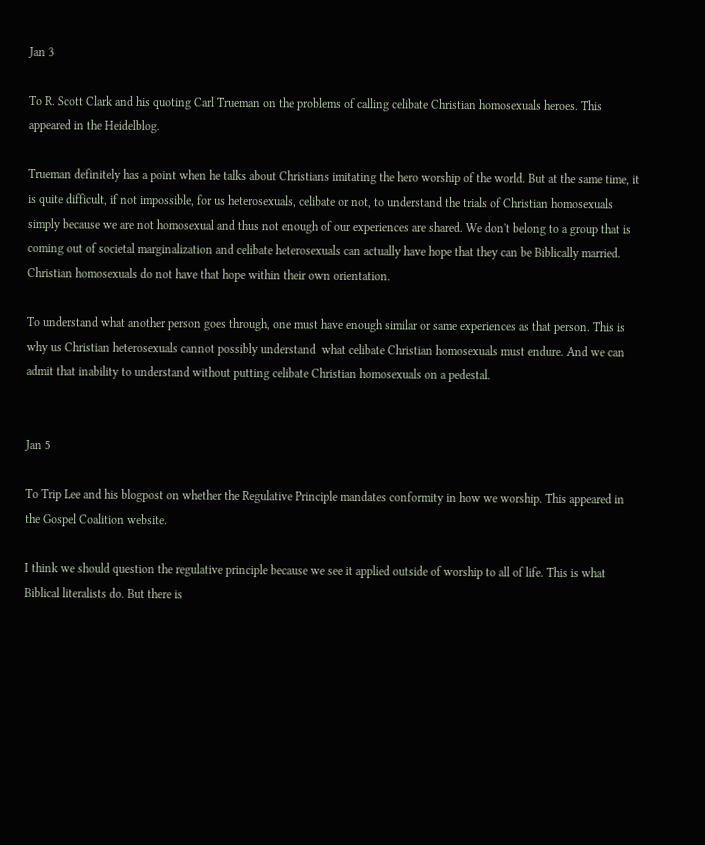Jan 3

To R. Scott Clark and his quoting Carl Trueman on the problems of calling celibate Christian homosexuals heroes. This appeared in the Heidelblog.

Trueman definitely has a point when he talks about Christians imitating the hero worship of the world. But at the same time, it is quite difficult, if not impossible, for us heterosexuals, celibate or not, to understand the trials of Christian homosexuals simply because we are not homosexual and thus not enough of our experiences are shared. We don't belong to a group that is coming out of societal marginalization and celibate heterosexuals can actually have hope that they can be Biblically married. Christian homosexuals do not have that hope within their own orientation.

To understand what another person goes through, one must have enough similar or same experiences as that person. This is why us Christian heterosexuals cannot possibly understand  what celibate Christian homosexuals must endure. And we can admit that inability to understand without putting celibate Christian homosexuals on a pedestal.


Jan 5

To Trip Lee and his blogpost on whether the Regulative Principle mandates conformity in how we worship. This appeared in the Gospel Coalition website.

I think we should question the regulative principle because we see it applied outside of worship to all of life. This is what Biblical literalists do. But there is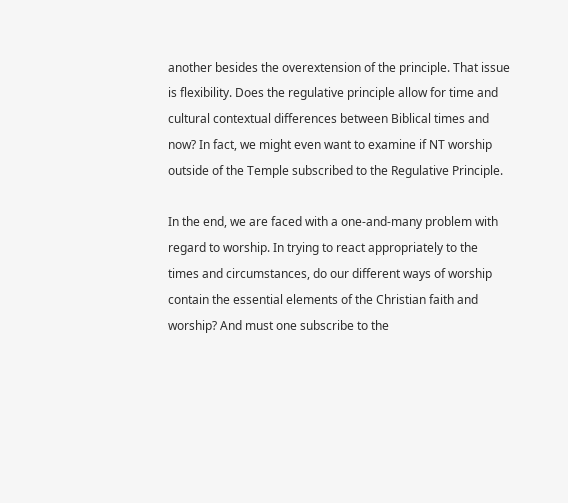another besides the overextension of the principle. That issue is flexibility. Does the regulative principle allow for time and cultural contextual differences between Biblical times and now? In fact, we might even want to examine if NT worship outside of the Temple subscribed to the Regulative Principle.

In the end, we are faced with a one-and-many problem with regard to worship. In trying to react appropriately to the times and circumstances, do our different ways of worship contain the essential elements of the Christian faith and worship? And must one subscribe to the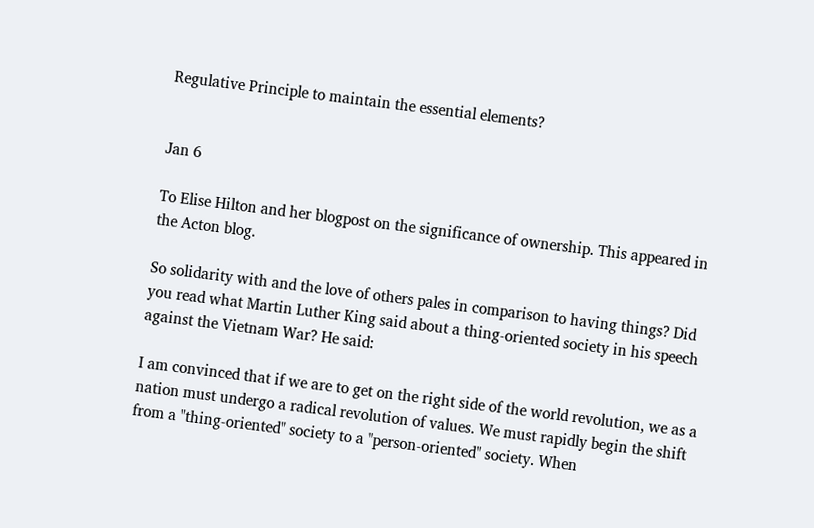Regulative Principle to maintain the essential elements?


Jan 6

To Elise Hilton and her blogpost on the significance of ownership. This appeared in the Acton blog.

So solidarity with and the love of others pales in comparison to having things? Did you read what Martin Luther King said about a thing-oriented society in his speech against the Vietnam War? He said:

I am convinced that if we are to get on the right side of the world revolution, we as a nation must undergo a radical revolution of values. We must rapidly begin the shift from a "thing-oriented" society to a "person-oriented" society. When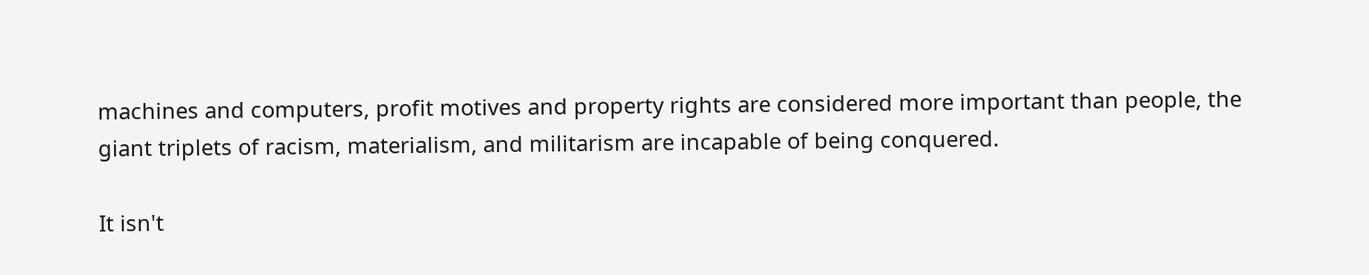machines and computers, profit motives and property rights are considered more important than people, the giant triplets of racism, materialism, and militarism are incapable of being conquered.

It isn't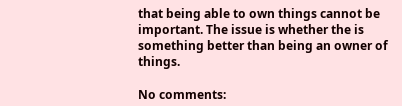that being able to own things cannot be important. The issue is whether the is something better than being an owner of things.

No comments: